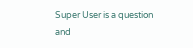Super User is a question and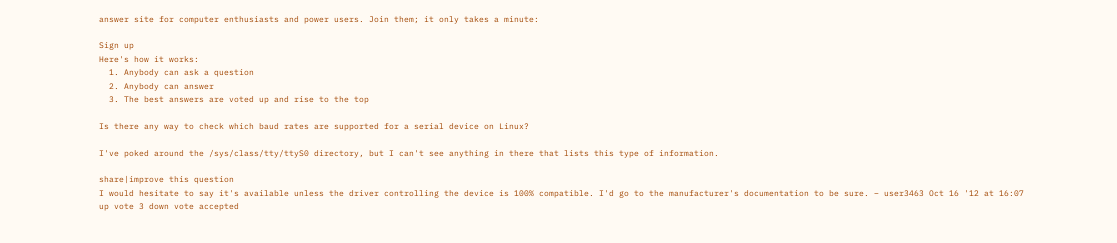answer site for computer enthusiasts and power users. Join them; it only takes a minute:

Sign up
Here's how it works:
  1. Anybody can ask a question
  2. Anybody can answer
  3. The best answers are voted up and rise to the top

Is there any way to check which baud rates are supported for a serial device on Linux?

I've poked around the /sys/class/tty/ttyS0 directory, but I can't see anything in there that lists this type of information.

share|improve this question
I would hesitate to say it's available unless the driver controlling the device is 100% compatible. I'd go to the manufacturer's documentation to be sure. – user3463 Oct 16 '12 at 16:07
up vote 3 down vote accepted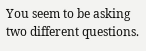You seem to be asking two different questions.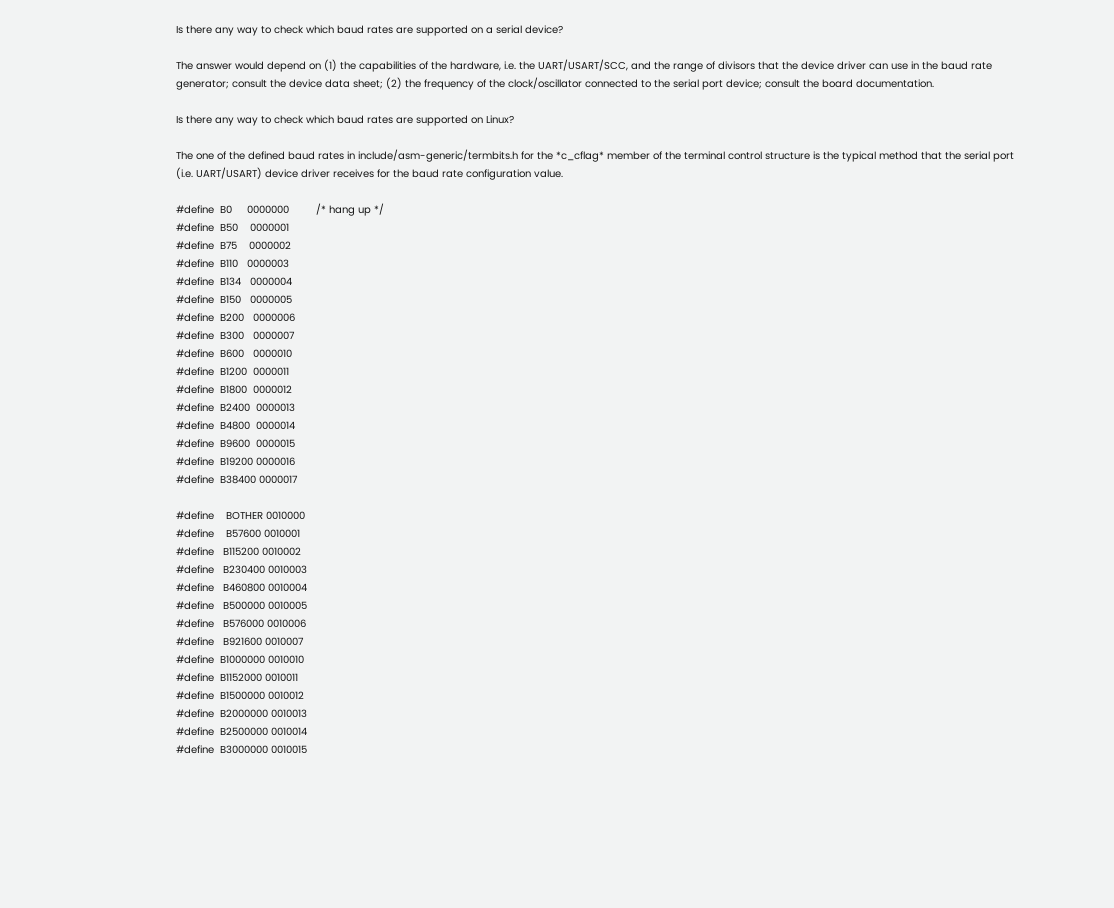Is there any way to check which baud rates are supported on a serial device?

The answer would depend on (1) the capabilities of the hardware, i.e. the UART/USART/SCC, and the range of divisors that the device driver can use in the baud rate generator; consult the device data sheet; (2) the frequency of the clock/oscillator connected to the serial port device; consult the board documentation.

Is there any way to check which baud rates are supported on Linux?

The one of the defined baud rates in include/asm-generic/termbits.h for the *c_cflag* member of the terminal control structure is the typical method that the serial port (i.e. UART/USART) device driver receives for the baud rate configuration value.

#define  B0     0000000         /* hang up */
#define  B50    0000001
#define  B75    0000002
#define  B110   0000003
#define  B134   0000004
#define  B150   0000005
#define  B200   0000006
#define  B300   0000007
#define  B600   0000010
#define  B1200  0000011
#define  B1800  0000012
#define  B2400  0000013
#define  B4800  0000014
#define  B9600  0000015
#define  B19200 0000016
#define  B38400 0000017

#define    BOTHER 0010000
#define    B57600 0010001
#define   B115200 0010002
#define   B230400 0010003
#define   B460800 0010004
#define   B500000 0010005
#define   B576000 0010006
#define   B921600 0010007
#define  B1000000 0010010
#define  B1152000 0010011
#define  B1500000 0010012
#define  B2000000 0010013
#define  B2500000 0010014
#define  B3000000 0010015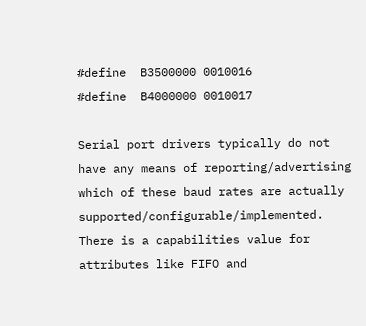#define  B3500000 0010016
#define  B4000000 0010017

Serial port drivers typically do not have any means of reporting/advertising which of these baud rates are actually supported/configurable/implemented. There is a capabilities value for attributes like FIFO and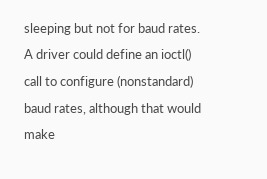sleeping but not for baud rates. A driver could define an ioctl() call to configure (nonstandard) baud rates, although that would make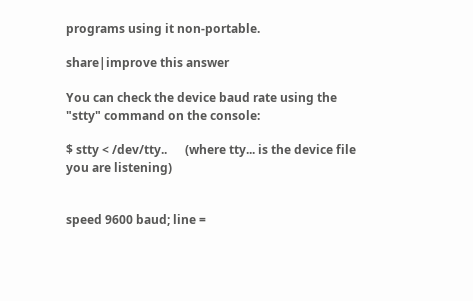programs using it non-portable.

share|improve this answer

You can check the device baud rate using the "stty" command on the console:

$ stty < /dev/tty..      (where tty... is the device file you are listening)


speed 9600 baud; line =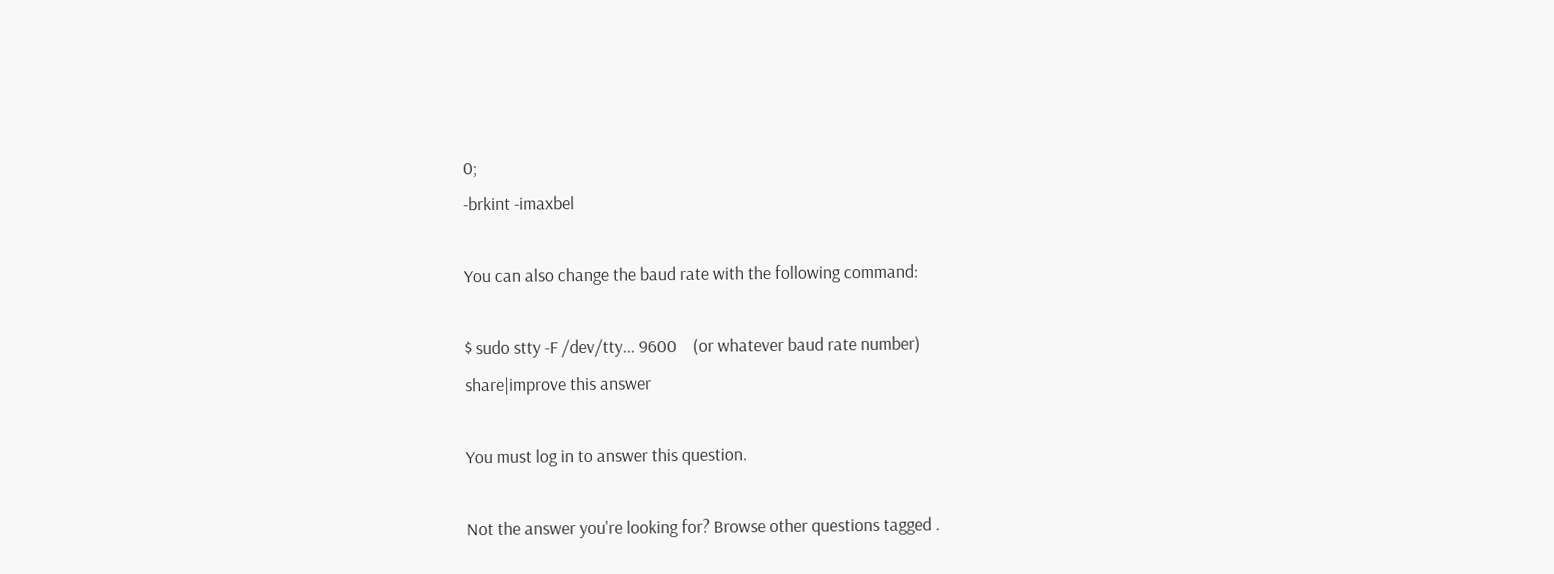0;
-brkint -imaxbel

You can also change the baud rate with the following command:

$ sudo stty -F /dev/tty... 9600    (or whatever baud rate number)
share|improve this answer

You must log in to answer this question.

Not the answer you're looking for? Browse other questions tagged .